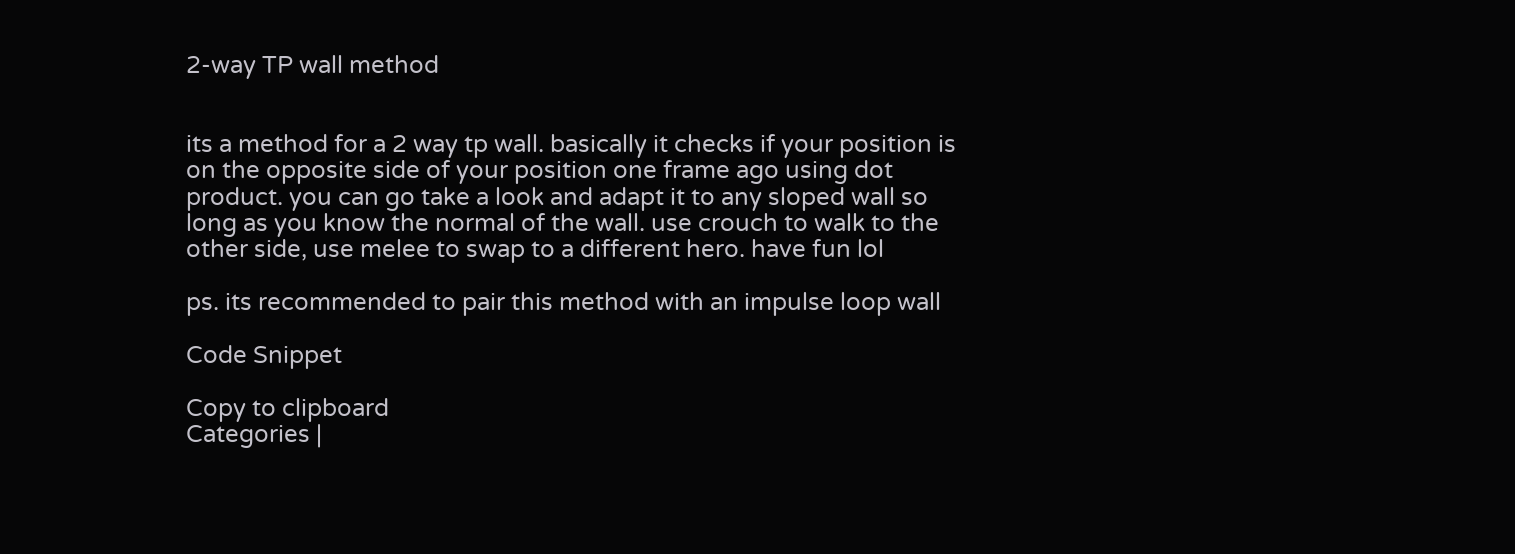2-way TP wall method


its a method for a 2 way tp wall. basically it checks if your position is on the opposite side of your position one frame ago using dot product. you can go take a look and adapt it to any sloped wall so long as you know the normal of the wall. use crouch to walk to the other side, use melee to swap to a different hero. have fun lol

ps. its recommended to pair this method with an impulse loop wall

Code Snippet

Copy to clipboard
Categories |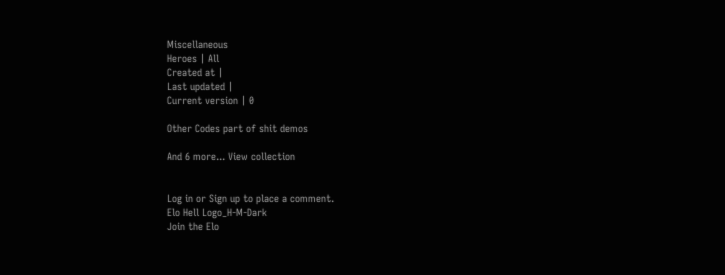Miscellaneous
Heroes | All
Created at |
Last updated |
Current version | 0

Other Codes part of shit demos

And 6 more... View collection


Log in or Sign up to place a comment.
Elo Hell Logo_H-M-Dark
Join the Elo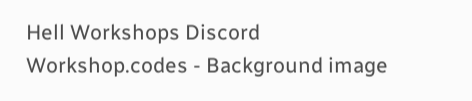Hell Workshops Discord
Workshop.codes - Background image